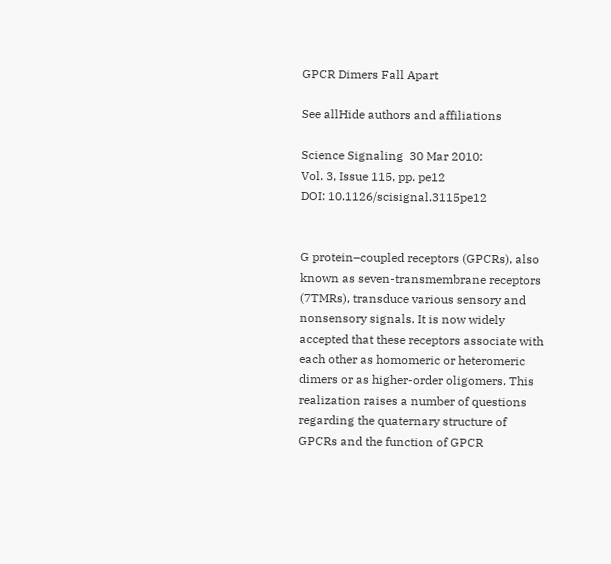GPCR Dimers Fall Apart

See allHide authors and affiliations

Science Signaling  30 Mar 2010:
Vol. 3, Issue 115, pp. pe12
DOI: 10.1126/scisignal.3115pe12


G protein–coupled receptors (GPCRs), also known as seven-transmembrane receptors (7TMRs), transduce various sensory and nonsensory signals. It is now widely accepted that these receptors associate with each other as homomeric or heteromeric dimers or as higher-order oligomers. This realization raises a number of questions regarding the quaternary structure of GPCRs and the function of GPCR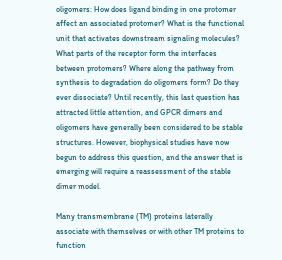oligomers: How does ligand binding in one protomer affect an associated protomer? What is the functional unit that activates downstream signaling molecules? What parts of the receptor form the interfaces between protomers? Where along the pathway from synthesis to degradation do oligomers form? Do they ever dissociate? Until recently, this last question has attracted little attention, and GPCR dimers and oligomers have generally been considered to be stable structures. However, biophysical studies have now begun to address this question, and the answer that is emerging will require a reassessment of the stable dimer model.

Many transmembrane (TM) proteins laterally associate with themselves or with other TM proteins to function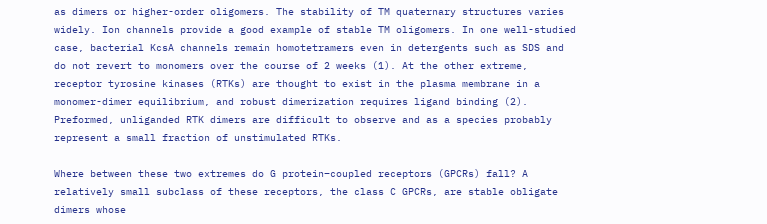as dimers or higher-order oligomers. The stability of TM quaternary structures varies widely. Ion channels provide a good example of stable TM oligomers. In one well-studied case, bacterial KcsA channels remain homotetramers even in detergents such as SDS and do not revert to monomers over the course of 2 weeks (1). At the other extreme, receptor tyrosine kinases (RTKs) are thought to exist in the plasma membrane in a monomer-dimer equilibrium, and robust dimerization requires ligand binding (2). Preformed, unliganded RTK dimers are difficult to observe and as a species probably represent a small fraction of unstimulated RTKs.

Where between these two extremes do G protein–coupled receptors (GPCRs) fall? A relatively small subclass of these receptors, the class C GPCRs, are stable obligate dimers whose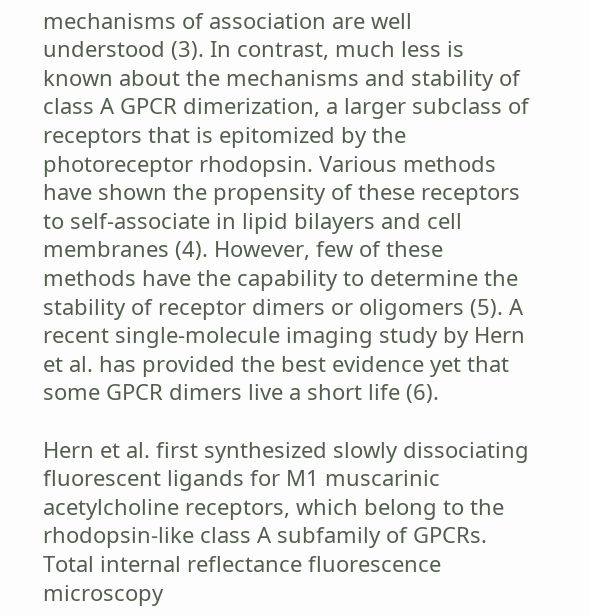mechanisms of association are well understood (3). In contrast, much less is known about the mechanisms and stability of class A GPCR dimerization, a larger subclass of receptors that is epitomized by the photoreceptor rhodopsin. Various methods have shown the propensity of these receptors to self-associate in lipid bilayers and cell membranes (4). However, few of these methods have the capability to determine the stability of receptor dimers or oligomers (5). A recent single-molecule imaging study by Hern et al. has provided the best evidence yet that some GPCR dimers live a short life (6).

Hern et al. first synthesized slowly dissociating fluorescent ligands for M1 muscarinic acetylcholine receptors, which belong to the rhodopsin-like class A subfamily of GPCRs. Total internal reflectance fluorescence microscopy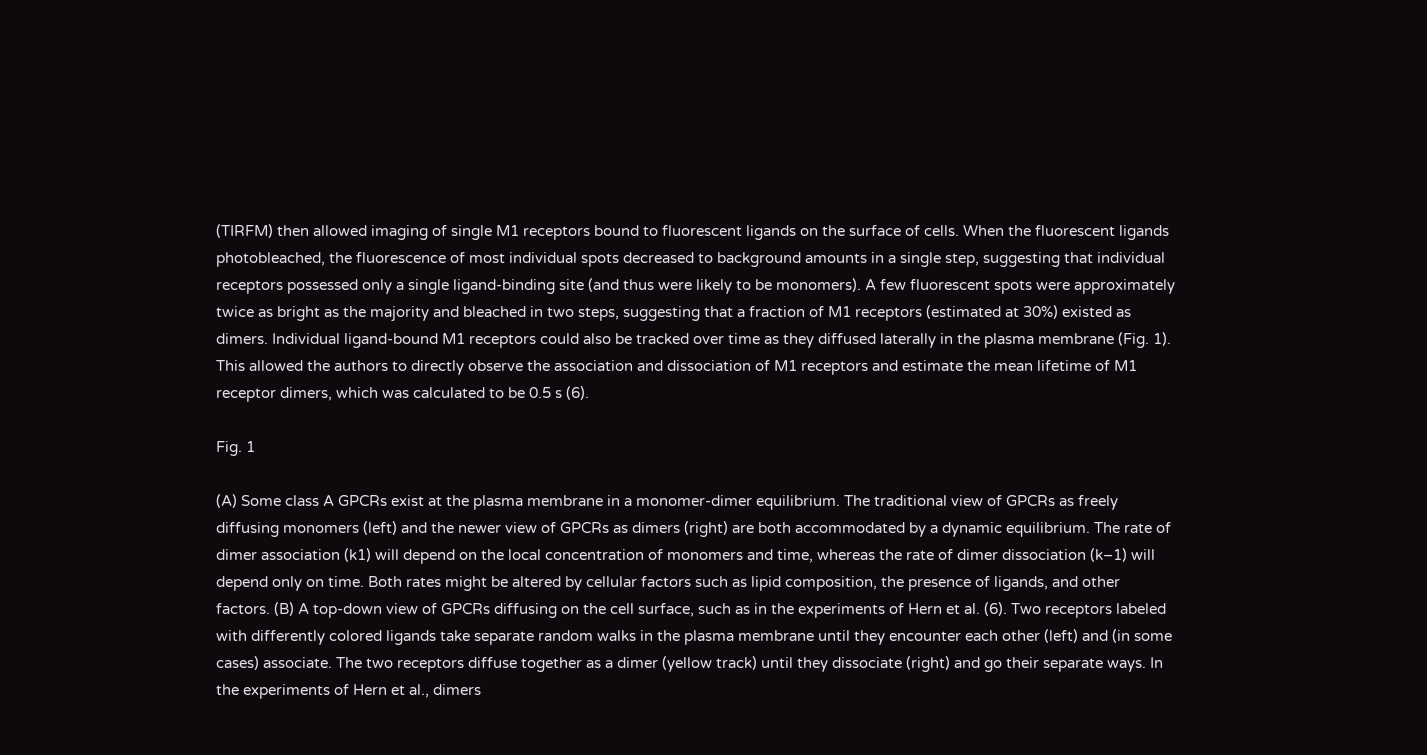(TIRFM) then allowed imaging of single M1 receptors bound to fluorescent ligands on the surface of cells. When the fluorescent ligands photobleached, the fluorescence of most individual spots decreased to background amounts in a single step, suggesting that individual receptors possessed only a single ligand-binding site (and thus were likely to be monomers). A few fluorescent spots were approximately twice as bright as the majority and bleached in two steps, suggesting that a fraction of M1 receptors (estimated at 30%) existed as dimers. Individual ligand-bound M1 receptors could also be tracked over time as they diffused laterally in the plasma membrane (Fig. 1). This allowed the authors to directly observe the association and dissociation of M1 receptors and estimate the mean lifetime of M1 receptor dimers, which was calculated to be 0.5 s (6).

Fig. 1

(A) Some class A GPCRs exist at the plasma membrane in a monomer-dimer equilibrium. The traditional view of GPCRs as freely diffusing monomers (left) and the newer view of GPCRs as dimers (right) are both accommodated by a dynamic equilibrium. The rate of dimer association (k1) will depend on the local concentration of monomers and time, whereas the rate of dimer dissociation (k–1) will depend only on time. Both rates might be altered by cellular factors such as lipid composition, the presence of ligands, and other factors. (B) A top-down view of GPCRs diffusing on the cell surface, such as in the experiments of Hern et al. (6). Two receptors labeled with differently colored ligands take separate random walks in the plasma membrane until they encounter each other (left) and (in some cases) associate. The two receptors diffuse together as a dimer (yellow track) until they dissociate (right) and go their separate ways. In the experiments of Hern et al., dimers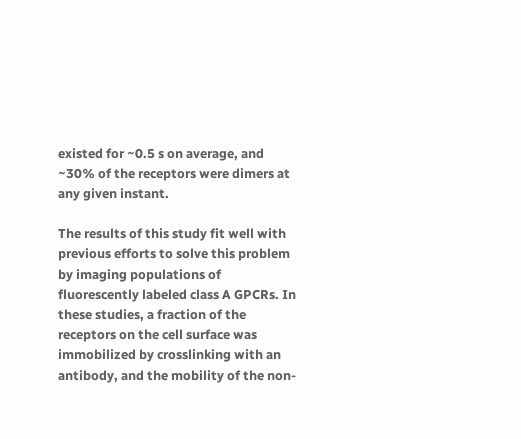existed for ~0.5 s on average, and ~30% of the receptors were dimers at any given instant.

The results of this study fit well with previous efforts to solve this problem by imaging populations of fluorescently labeled class A GPCRs. In these studies, a fraction of the receptors on the cell surface was immobilized by crosslinking with an antibody, and the mobility of the non-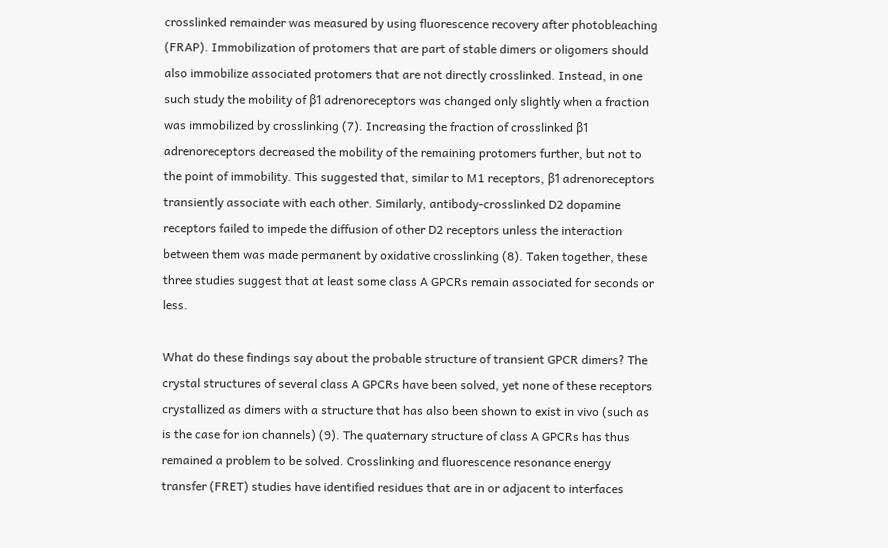crosslinked remainder was measured by using fluorescence recovery after photobleaching (FRAP). Immobilization of protomers that are part of stable dimers or oligomers should also immobilize associated protomers that are not directly crosslinked. Instead, in one such study the mobility of β1 adrenoreceptors was changed only slightly when a fraction was immobilized by crosslinking (7). Increasing the fraction of crosslinked β1 adrenoreceptors decreased the mobility of the remaining protomers further, but not to the point of immobility. This suggested that, similar to M1 receptors, β1 adrenoreceptors transiently associate with each other. Similarly, antibody-crosslinked D2 dopamine receptors failed to impede the diffusion of other D2 receptors unless the interaction between them was made permanent by oxidative crosslinking (8). Taken together, these three studies suggest that at least some class A GPCRs remain associated for seconds or less.

What do these findings say about the probable structure of transient GPCR dimers? The crystal structures of several class A GPCRs have been solved, yet none of these receptors crystallized as dimers with a structure that has also been shown to exist in vivo (such as is the case for ion channels) (9). The quaternary structure of class A GPCRs has thus remained a problem to be solved. Crosslinking and fluorescence resonance energy transfer (FRET) studies have identified residues that are in or adjacent to interfaces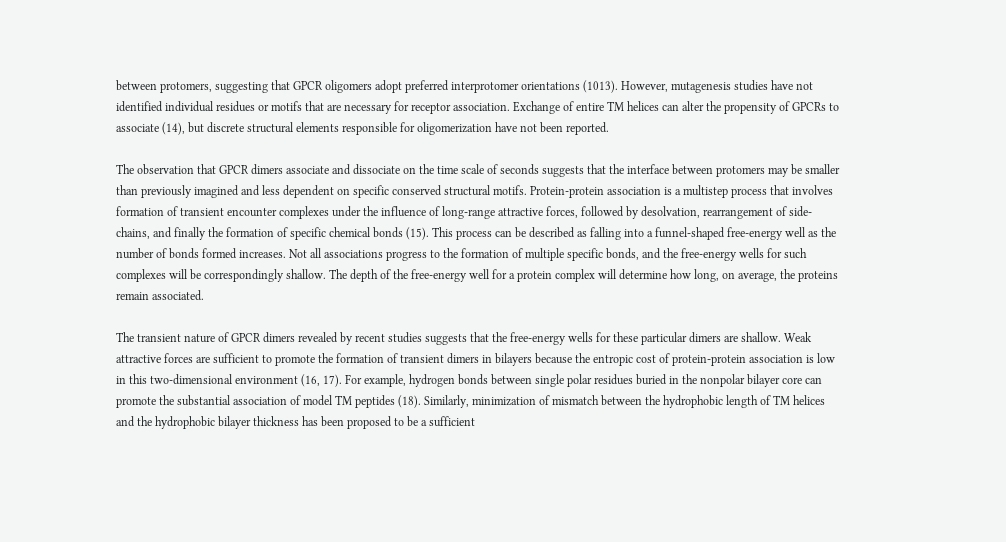between protomers, suggesting that GPCR oligomers adopt preferred interprotomer orientations (1013). However, mutagenesis studies have not identified individual residues or motifs that are necessary for receptor association. Exchange of entire TM helices can alter the propensity of GPCRs to associate (14), but discrete structural elements responsible for oligomerization have not been reported.

The observation that GPCR dimers associate and dissociate on the time scale of seconds suggests that the interface between protomers may be smaller than previously imagined and less dependent on specific conserved structural motifs. Protein-protein association is a multistep process that involves formation of transient encounter complexes under the influence of long-range attractive forces, followed by desolvation, rearrangement of side-chains, and finally the formation of specific chemical bonds (15). This process can be described as falling into a funnel-shaped free-energy well as the number of bonds formed increases. Not all associations progress to the formation of multiple specific bonds, and the free-energy wells for such complexes will be correspondingly shallow. The depth of the free-energy well for a protein complex will determine how long, on average, the proteins remain associated.

The transient nature of GPCR dimers revealed by recent studies suggests that the free-energy wells for these particular dimers are shallow. Weak attractive forces are sufficient to promote the formation of transient dimers in bilayers because the entropic cost of protein-protein association is low in this two-dimensional environment (16, 17). For example, hydrogen bonds between single polar residues buried in the nonpolar bilayer core can promote the substantial association of model TM peptides (18). Similarly, minimization of mismatch between the hydrophobic length of TM helices and the hydrophobic bilayer thickness has been proposed to be a sufficient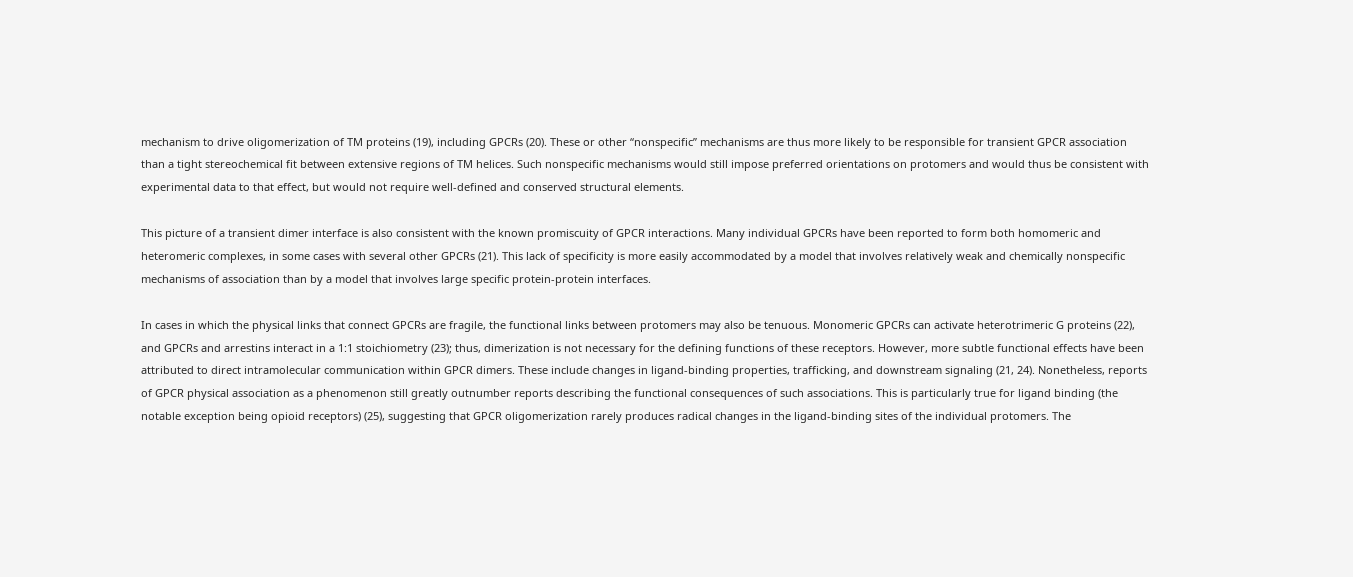mechanism to drive oligomerization of TM proteins (19), including GPCRs (20). These or other “nonspecific” mechanisms are thus more likely to be responsible for transient GPCR association than a tight stereochemical fit between extensive regions of TM helices. Such nonspecific mechanisms would still impose preferred orientations on protomers and would thus be consistent with experimental data to that effect, but would not require well-defined and conserved structural elements.

This picture of a transient dimer interface is also consistent with the known promiscuity of GPCR interactions. Many individual GPCRs have been reported to form both homomeric and heteromeric complexes, in some cases with several other GPCRs (21). This lack of specificity is more easily accommodated by a model that involves relatively weak and chemically nonspecific mechanisms of association than by a model that involves large specific protein-protein interfaces.

In cases in which the physical links that connect GPCRs are fragile, the functional links between protomers may also be tenuous. Monomeric GPCRs can activate heterotrimeric G proteins (22), and GPCRs and arrestins interact in a 1:1 stoichiometry (23); thus, dimerization is not necessary for the defining functions of these receptors. However, more subtle functional effects have been attributed to direct intramolecular communication within GPCR dimers. These include changes in ligand-binding properties, trafficking, and downstream signaling (21, 24). Nonetheless, reports of GPCR physical association as a phenomenon still greatly outnumber reports describing the functional consequences of such associations. This is particularly true for ligand binding (the notable exception being opioid receptors) (25), suggesting that GPCR oligomerization rarely produces radical changes in the ligand-binding sites of the individual protomers. The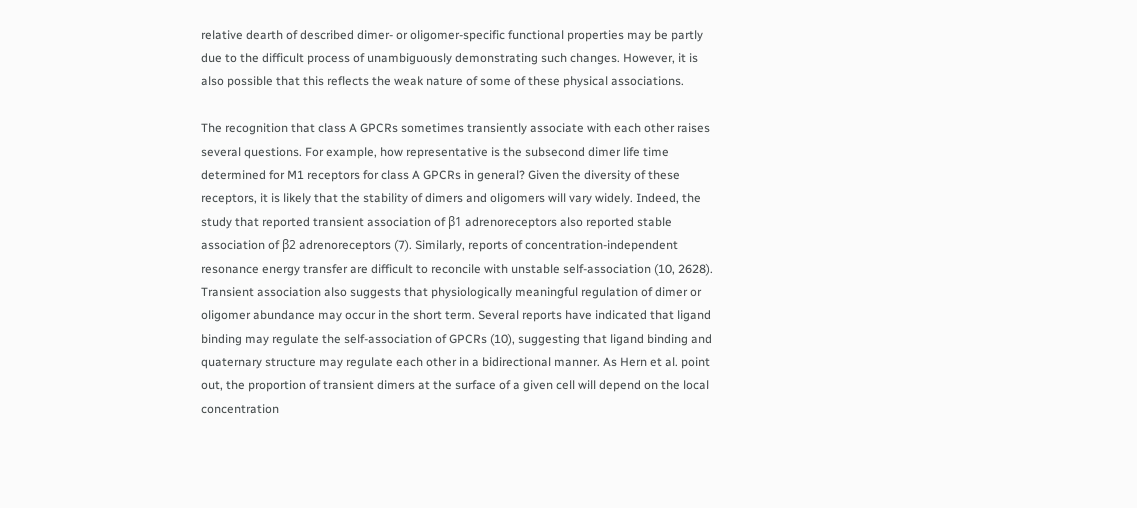relative dearth of described dimer- or oligomer-specific functional properties may be partly due to the difficult process of unambiguously demonstrating such changes. However, it is also possible that this reflects the weak nature of some of these physical associations.

The recognition that class A GPCRs sometimes transiently associate with each other raises several questions. For example, how representative is the subsecond dimer life time determined for M1 receptors for class A GPCRs in general? Given the diversity of these receptors, it is likely that the stability of dimers and oligomers will vary widely. Indeed, the study that reported transient association of β1 adrenoreceptors also reported stable association of β2 adrenoreceptors (7). Similarly, reports of concentration-independent resonance energy transfer are difficult to reconcile with unstable self-association (10, 2628). Transient association also suggests that physiologically meaningful regulation of dimer or oligomer abundance may occur in the short term. Several reports have indicated that ligand binding may regulate the self-association of GPCRs (10), suggesting that ligand binding and quaternary structure may regulate each other in a bidirectional manner. As Hern et al. point out, the proportion of transient dimers at the surface of a given cell will depend on the local concentration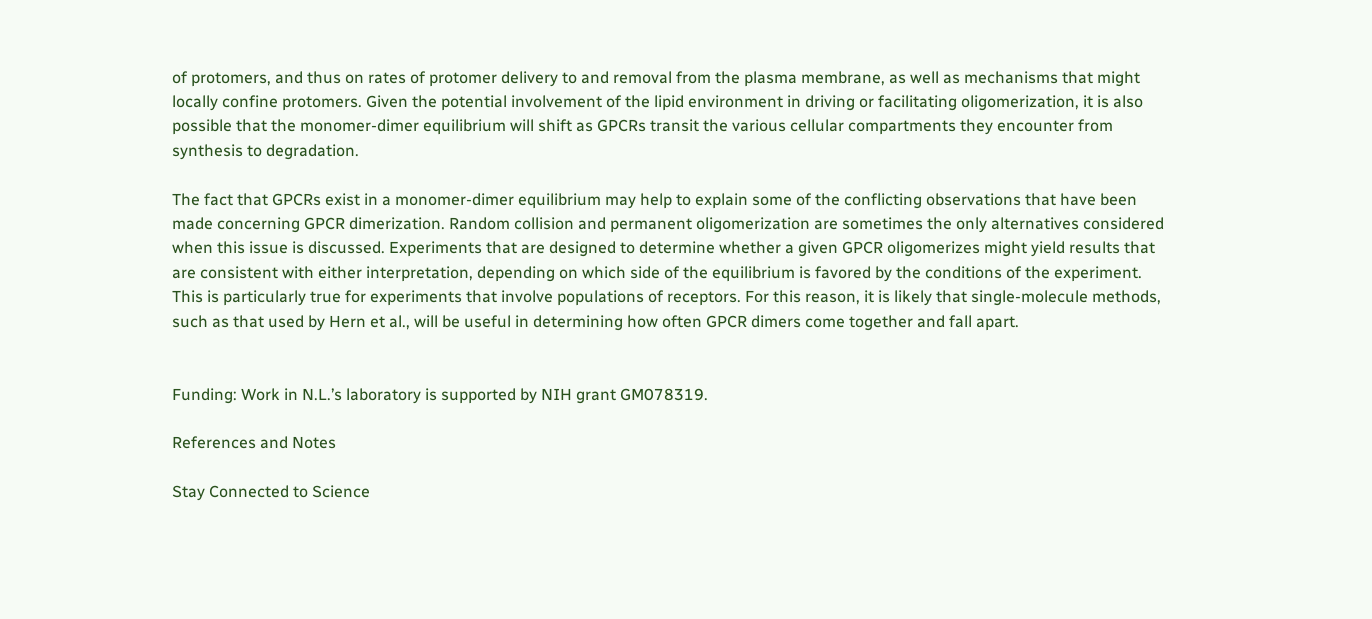of protomers, and thus on rates of protomer delivery to and removal from the plasma membrane, as well as mechanisms that might locally confine protomers. Given the potential involvement of the lipid environment in driving or facilitating oligomerization, it is also possible that the monomer-dimer equilibrium will shift as GPCRs transit the various cellular compartments they encounter from synthesis to degradation.

The fact that GPCRs exist in a monomer-dimer equilibrium may help to explain some of the conflicting observations that have been made concerning GPCR dimerization. Random collision and permanent oligomerization are sometimes the only alternatives considered when this issue is discussed. Experiments that are designed to determine whether a given GPCR oligomerizes might yield results that are consistent with either interpretation, depending on which side of the equilibrium is favored by the conditions of the experiment. This is particularly true for experiments that involve populations of receptors. For this reason, it is likely that single-molecule methods, such as that used by Hern et al., will be useful in determining how often GPCR dimers come together and fall apart.


Funding: Work in N.L.’s laboratory is supported by NIH grant GM078319.

References and Notes

Stay Connected to Science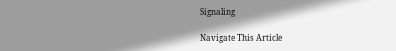Signaling

Navigate This Article